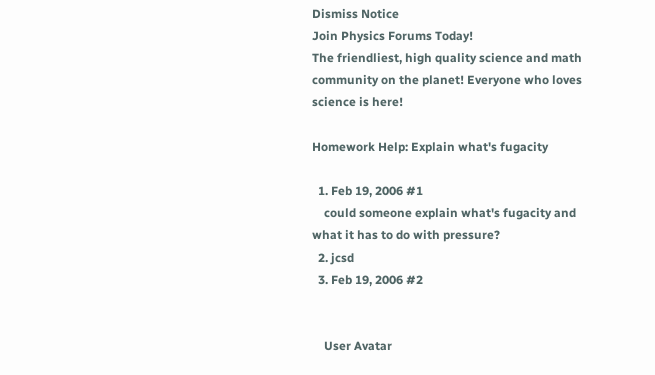Dismiss Notice
Join Physics Forums Today!
The friendliest, high quality science and math community on the planet! Everyone who loves science is here!

Homework Help: Explain what's fugacity

  1. Feb 19, 2006 #1
    could someone explain what's fugacity and what it has to do with pressure?
  2. jcsd
  3. Feb 19, 2006 #2


    User Avatar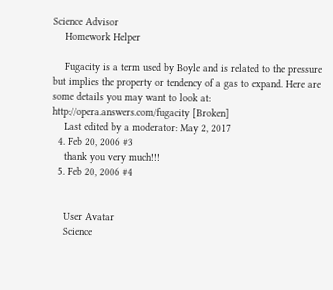Science Advisor
    Homework Helper

    Fugacity is a term used by Boyle and is related to the pressure but implies the property or tendency of a gas to expand. Here are some details you may want to look at: http://opera.answers.com/fugacity [Broken]
    Last edited by a moderator: May 2, 2017
  4. Feb 20, 2006 #3
    thank you very much!!!
  5. Feb 20, 2006 #4


    User Avatar
    Science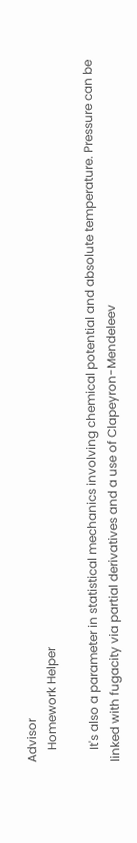Advisor
    Homework Helper

    It's also a parameter in statistical mechanics involving chemical potential and absolute temperature. Pressure can be linked with fugacity via partial derivatives and a use of Clapeyron-Mendeleev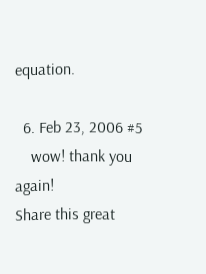equation.

  6. Feb 23, 2006 #5
    wow! thank you again!
Share this great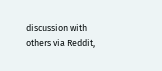discussion with others via Reddit,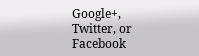Google+, Twitter, or Facebook